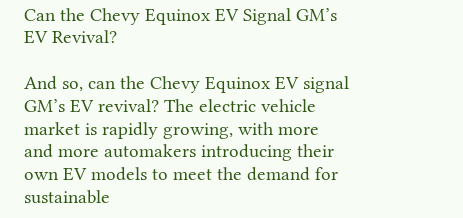Can the Chevy Equinox EV Signal GM’s EV Revival?

And so, can the Chevy Equinox EV signal GM’s EV revival? The electric vehicle market is rapidly growing, with more and more automakers introducing their own EV models to meet the demand for sustainable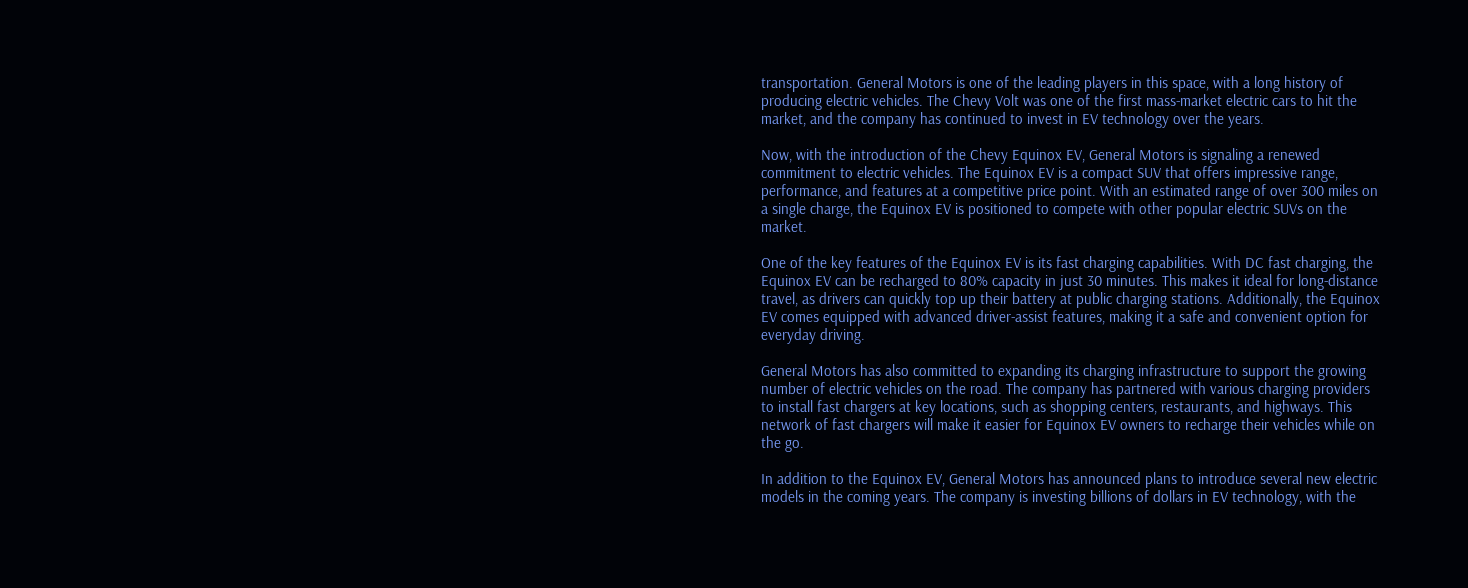transportation. General Motors is one of the leading players in this space, with a long history of producing electric vehicles. The Chevy Volt was one of the first mass-market electric cars to hit the market, and the company has continued to invest in EV technology over the years.

Now, with the introduction of the Chevy Equinox EV, General Motors is signaling a renewed commitment to electric vehicles. The Equinox EV is a compact SUV that offers impressive range, performance, and features at a competitive price point. With an estimated range of over 300 miles on a single charge, the Equinox EV is positioned to compete with other popular electric SUVs on the market.

One of the key features of the Equinox EV is its fast charging capabilities. With DC fast charging, the Equinox EV can be recharged to 80% capacity in just 30 minutes. This makes it ideal for long-distance travel, as drivers can quickly top up their battery at public charging stations. Additionally, the Equinox EV comes equipped with advanced driver-assist features, making it a safe and convenient option for everyday driving.

General Motors has also committed to expanding its charging infrastructure to support the growing number of electric vehicles on the road. The company has partnered with various charging providers to install fast chargers at key locations, such as shopping centers, restaurants, and highways. This network of fast chargers will make it easier for Equinox EV owners to recharge their vehicles while on the go.

In addition to the Equinox EV, General Motors has announced plans to introduce several new electric models in the coming years. The company is investing billions of dollars in EV technology, with the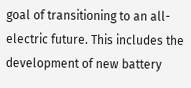goal of transitioning to an all-electric future. This includes the development of new battery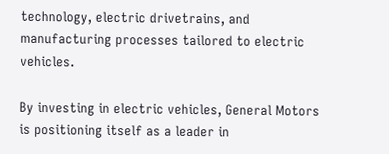technology, electric drivetrains, and manufacturing processes tailored to electric vehicles.

By investing in electric vehicles, General Motors is positioning itself as a leader in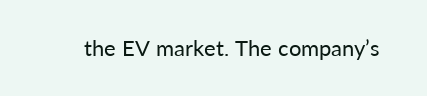the EV market. The company’s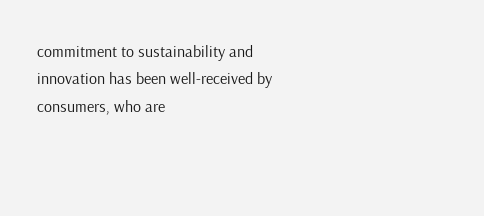commitment to sustainability and innovation has been well-received by consumers, who are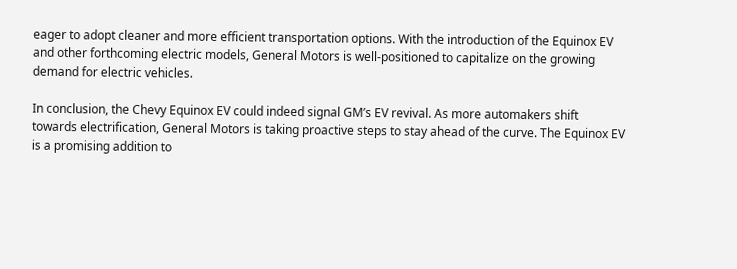eager to adopt cleaner and more efficient transportation options. With the introduction of the Equinox EV and other forthcoming electric models, General Motors is well-positioned to capitalize on the growing demand for electric vehicles.

In conclusion, the Chevy Equinox EV could indeed signal GM’s EV revival. As more automakers shift towards electrification, General Motors is taking proactive steps to stay ahead of the curve. The Equinox EV is a promising addition to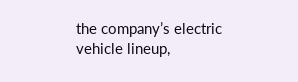the company’s electric vehicle lineup,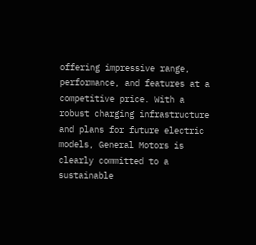offering impressive range, performance, and features at a competitive price. With a robust charging infrastructure and plans for future electric models, General Motors is clearly committed to a sustainable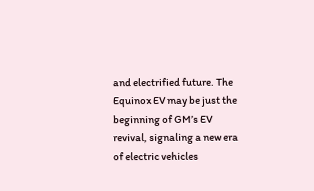and electrified future. The Equinox EV may be just the beginning of GM’s EV revival, signaling a new era of electric vehicles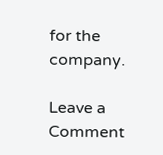for the company.

Leave a Comment